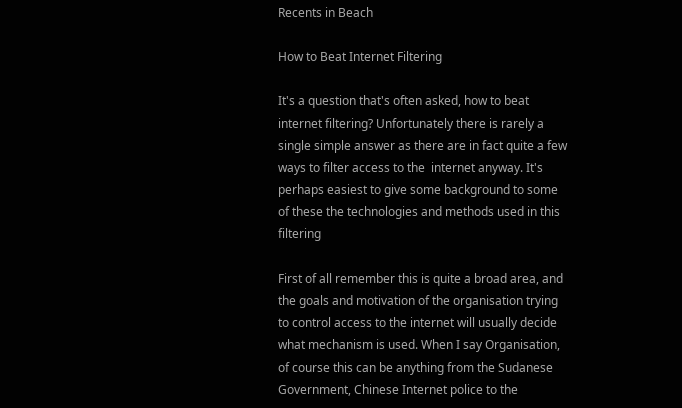Recents in Beach

How to Beat Internet Filtering

It's a question that's often asked, how to beat internet filtering? Unfortunately there is rarely a single simple answer as there are in fact quite a few ways to filter access to the  internet anyway. It's perhaps easiest to give some background to some of these the technologies and methods used in this filtering

First of all remember this is quite a broad area, and the goals and motivation of the organisation trying to control access to the internet will usually decide what mechanism is used. When I say Organisation, of course this can be anything from the Sudanese Government, Chinese Internet police to the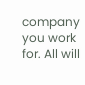company you work for. All will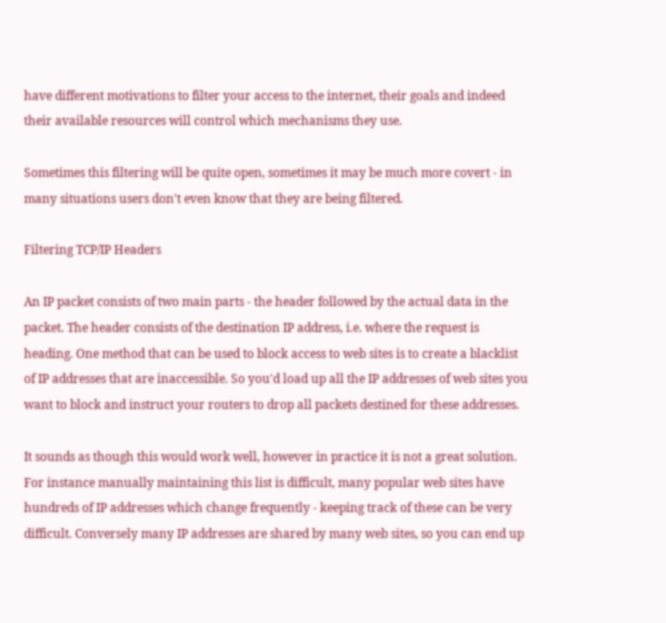have different motivations to filter your access to the internet, their goals and indeed their available resources will control which mechanisms they use.

Sometimes this filtering will be quite open, sometimes it may be much more covert - in many situations users don't even know that they are being filtered.

Filtering TCP/IP Headers

An IP packet consists of two main parts - the header followed by the actual data in the packet. The header consists of the destination IP address, i.e. where the request is heading. One method that can be used to block access to web sites is to create a blacklist of IP addresses that are inaccessible. So you'd load up all the IP addresses of web sites you want to block and instruct your routers to drop all packets destined for these addresses.

It sounds as though this would work well, however in practice it is not a great solution. For instance manually maintaining this list is difficult, many popular web sites have hundreds of IP addresses which change frequently - keeping track of these can be very difficult. Conversely many IP addresses are shared by many web sites, so you can end up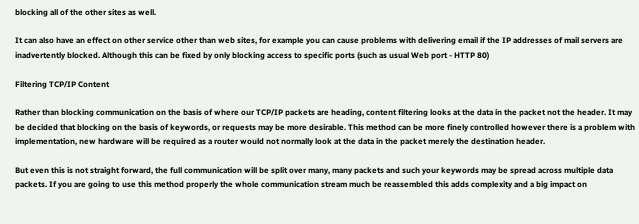blocking all of the other sites as well.

It can also have an effect on other service other than web sites, for example you can cause problems with delivering email if the IP addresses of mail servers are inadvertently blocked. Although this can be fixed by only blocking access to specific ports (such as usual Web port - HTTP 80)

Filtering TCP/IP Content

Rather than blocking communication on the basis of where our TCP/IP packets are heading, content filtering looks at the data in the packet not the header. It may be decided that blocking on the basis of keywords, or requests may be more desirable. This method can be more finely controlled however there is a problem with implementation, new hardware will be required as a router would not normally look at the data in the packet merely the destination header.

But even this is not straight forward, the full communication will be split over many, many packets and such your keywords may be spread across multiple data packets. If you are going to use this method properly the whole communication stream much be reassembled this adds complexity and a big impact on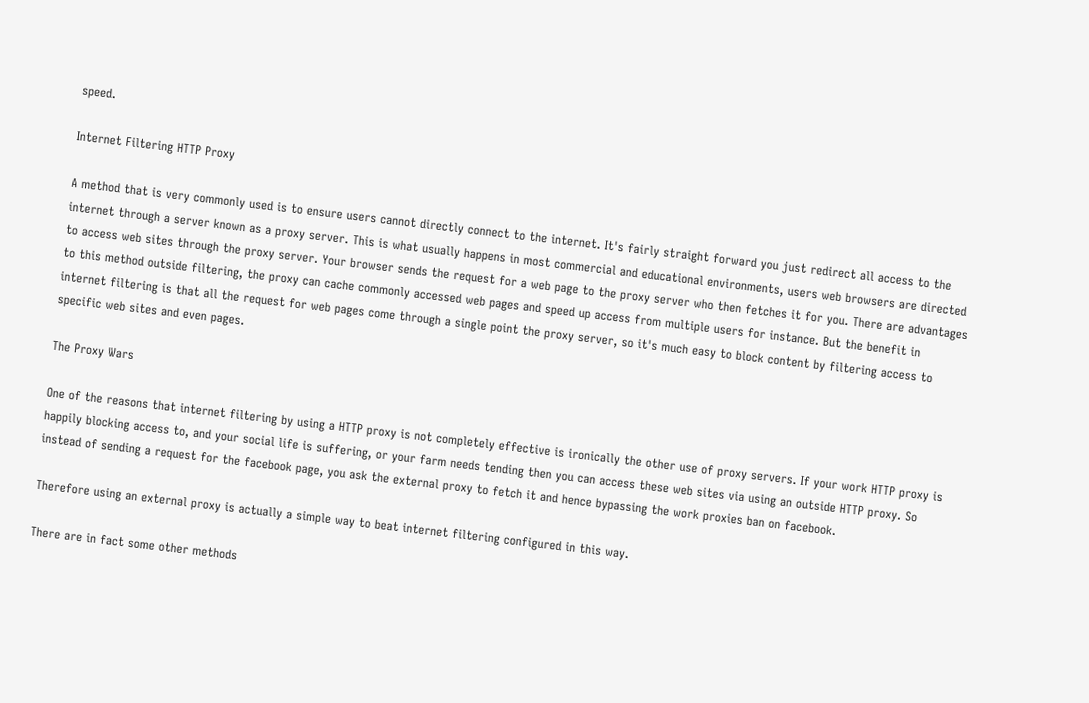speed.

Internet Filtering HTTP Proxy

A method that is very commonly used is to ensure users cannot directly connect to the internet. It's fairly straight forward you just redirect all access to the internet through a server known as a proxy server. This is what usually happens in most commercial and educational environments, users web browsers are directed to access web sites through the proxy server. Your browser sends the request for a web page to the proxy server who then fetches it for you. There are advantages to this method outside filtering, the proxy can cache commonly accessed web pages and speed up access from multiple users for instance. But the benefit in internet filtering is that all the request for web pages come through a single point the proxy server, so it's much easy to block content by filtering access to specific web sites and even pages.

The Proxy Wars

One of the reasons that internet filtering by using a HTTP proxy is not completely effective is ironically the other use of proxy servers. If your work HTTP proxy is happily blocking access to, and your social life is suffering, or your farm needs tending then you can access these web sites via using an outside HTTP proxy. So instead of sending a request for the facebook page, you ask the external proxy to fetch it and hence bypassing the work proxies ban on facebook.

Therefore using an external proxy is actually a simple way to beat internet filtering configured in this way.

There are in fact some other methods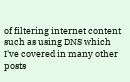of filtering internet content such as using DNS which I've covered in many other posts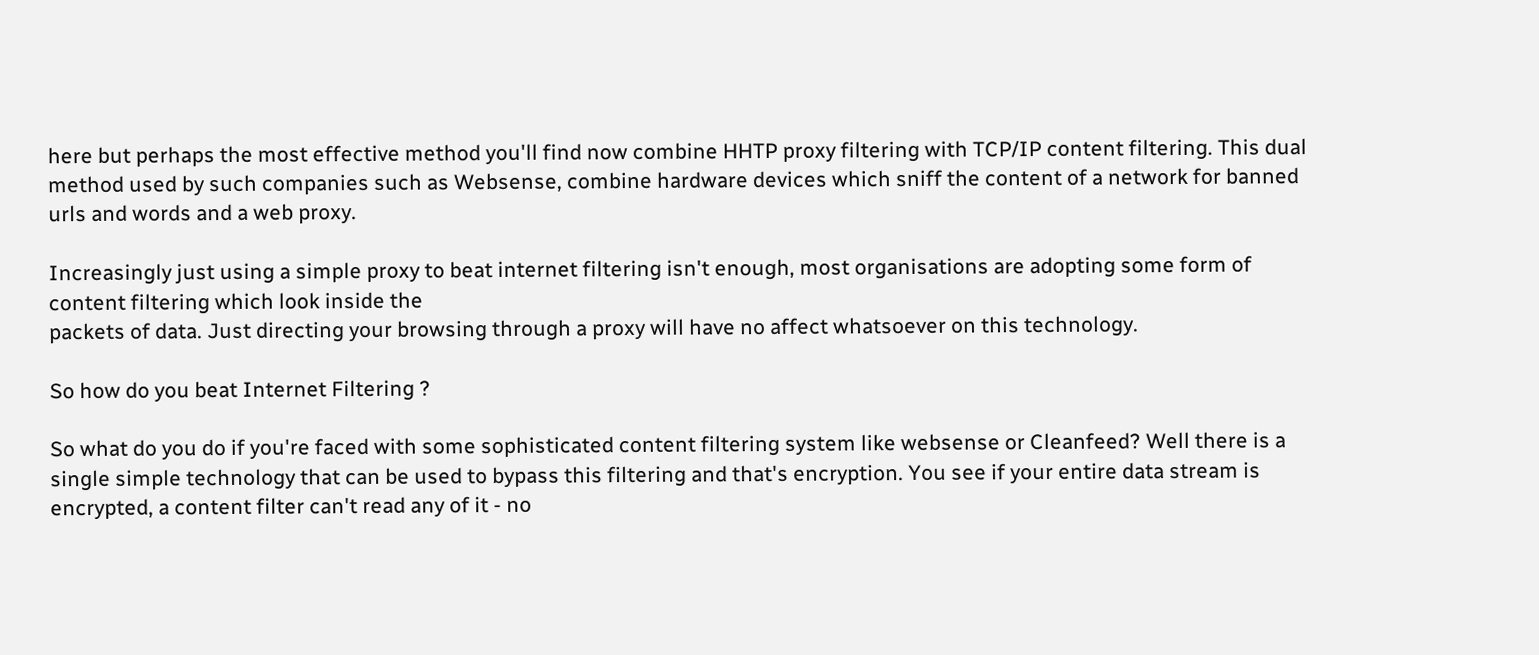here but perhaps the most effective method you'll find now combine HHTP proxy filtering with TCP/IP content filtering. This dual method used by such companies such as Websense, combine hardware devices which sniff the content of a network for banned urls and words and a web proxy.

Increasingly just using a simple proxy to beat internet filtering isn't enough, most organisations are adopting some form of content filtering which look inside the
packets of data. Just directing your browsing through a proxy will have no affect whatsoever on this technology.

So how do you beat Internet Filtering ?

So what do you do if you're faced with some sophisticated content filtering system like websense or Cleanfeed? Well there is a single simple technology that can be used to bypass this filtering and that's encryption. You see if your entire data stream is encrypted, a content filter can't read any of it - no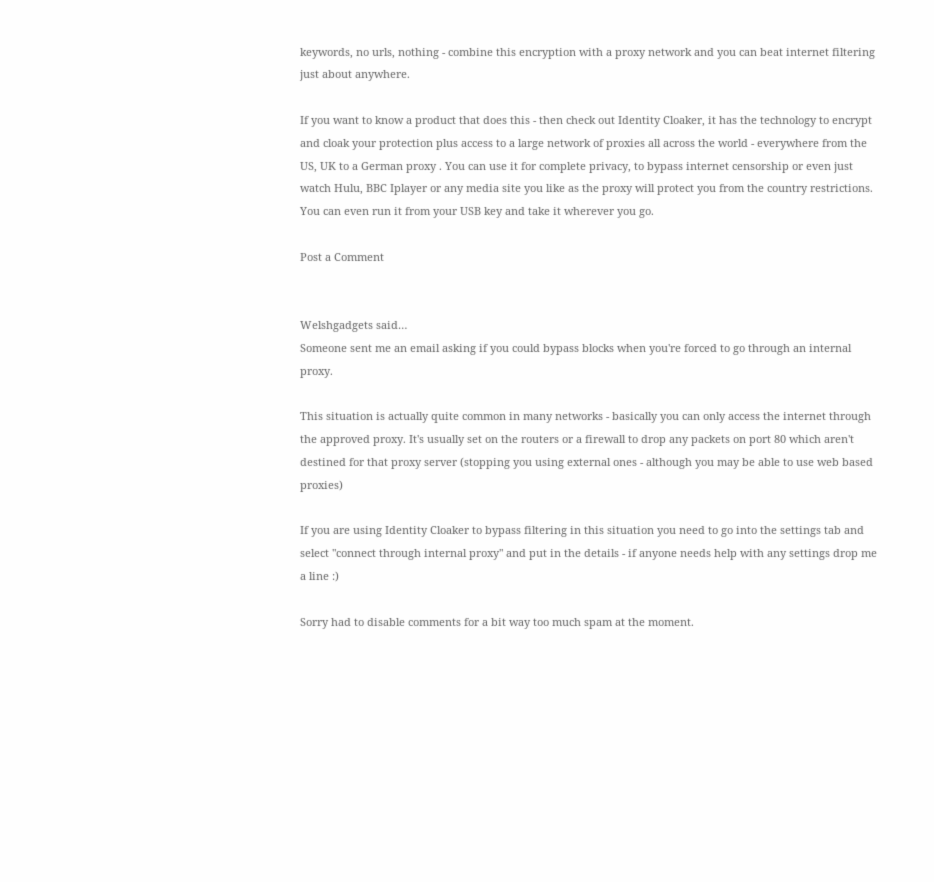keywords, no urls, nothing - combine this encryption with a proxy network and you can beat internet filtering just about anywhere.

If you want to know a product that does this - then check out Identity Cloaker, it has the technology to encrypt and cloak your protection plus access to a large network of proxies all across the world - everywhere from the US, UK to a German proxy . You can use it for complete privacy, to bypass internet censorship or even just watch Hulu, BBC Iplayer or any media site you like as the proxy will protect you from the country restrictions.  You can even run it from your USB key and take it wherever you go.

Post a Comment


Welshgadgets said…
Someone sent me an email asking if you could bypass blocks when you're forced to go through an internal proxy.

This situation is actually quite common in many networks - basically you can only access the internet through the approved proxy. It's usually set on the routers or a firewall to drop any packets on port 80 which aren't destined for that proxy server (stopping you using external ones - although you may be able to use web based proxies)

If you are using Identity Cloaker to bypass filtering in this situation you need to go into the settings tab and select "connect through internal proxy" and put in the details - if anyone needs help with any settings drop me a line :)

Sorry had to disable comments for a bit way too much spam at the moment.